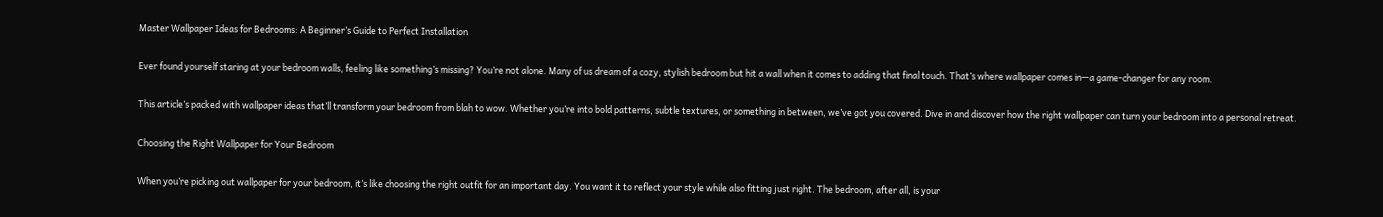Master Wallpaper Ideas for Bedrooms: A Beginner’s Guide to Perfect Installation

Ever found yourself staring at your bedroom walls, feeling like something’s missing? You’re not alone. Many of us dream of a cozy, stylish bedroom but hit a wall when it comes to adding that final touch. That’s where wallpaper comes in—a game-changer for any room.

This article’s packed with wallpaper ideas that’ll transform your bedroom from blah to wow. Whether you’re into bold patterns, subtle textures, or something in between, we’ve got you covered. Dive in and discover how the right wallpaper can turn your bedroom into a personal retreat.

Choosing the Right Wallpaper for Your Bedroom

When you’re picking out wallpaper for your bedroom, it’s like choosing the right outfit for an important day. You want it to reflect your style while also fitting just right. The bedroom, after all, is your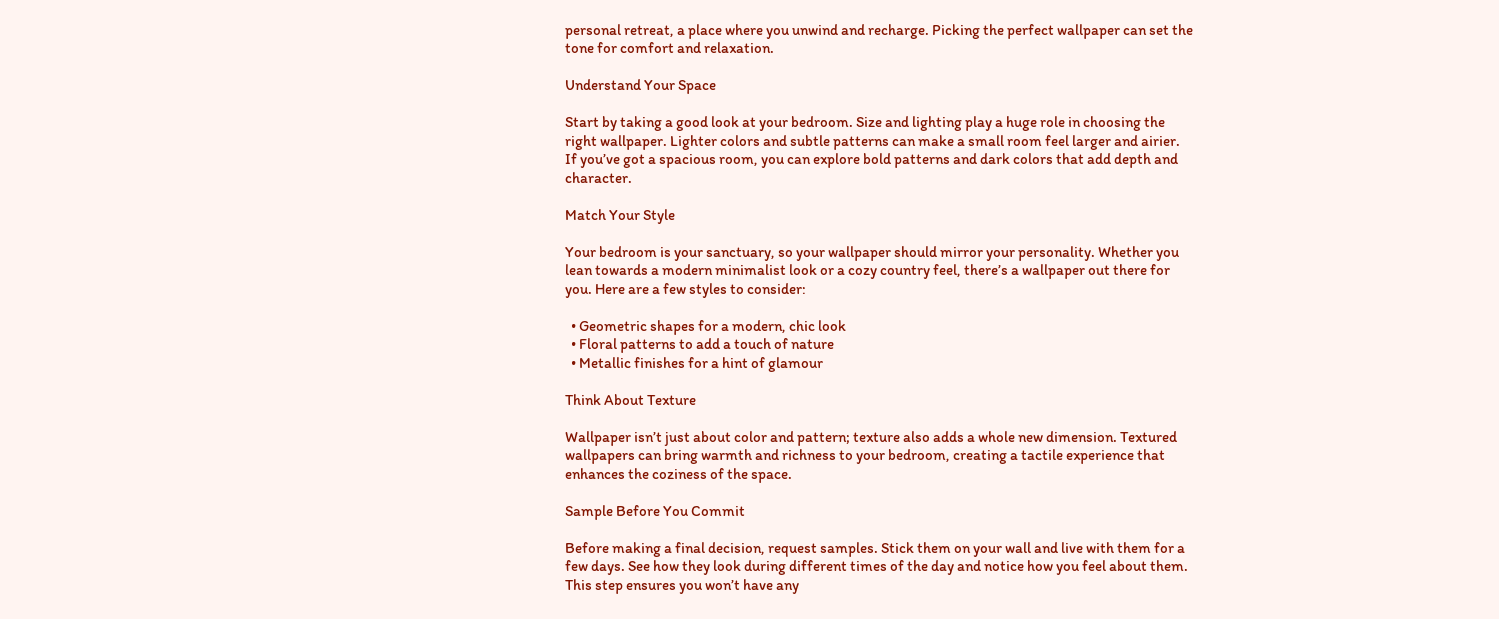personal retreat, a place where you unwind and recharge. Picking the perfect wallpaper can set the tone for comfort and relaxation.

Understand Your Space

Start by taking a good look at your bedroom. Size and lighting play a huge role in choosing the right wallpaper. Lighter colors and subtle patterns can make a small room feel larger and airier. If you’ve got a spacious room, you can explore bold patterns and dark colors that add depth and character.

Match Your Style

Your bedroom is your sanctuary, so your wallpaper should mirror your personality. Whether you lean towards a modern minimalist look or a cozy country feel, there’s a wallpaper out there for you. Here are a few styles to consider:

  • Geometric shapes for a modern, chic look
  • Floral patterns to add a touch of nature
  • Metallic finishes for a hint of glamour

Think About Texture

Wallpaper isn’t just about color and pattern; texture also adds a whole new dimension. Textured wallpapers can bring warmth and richness to your bedroom, creating a tactile experience that enhances the coziness of the space.

Sample Before You Commit

Before making a final decision, request samples. Stick them on your wall and live with them for a few days. See how they look during different times of the day and notice how you feel about them. This step ensures you won’t have any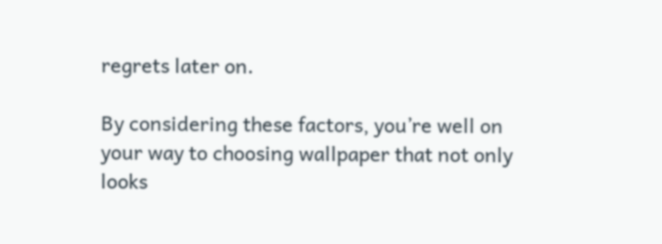regrets later on.

By considering these factors, you’re well on your way to choosing wallpaper that not only looks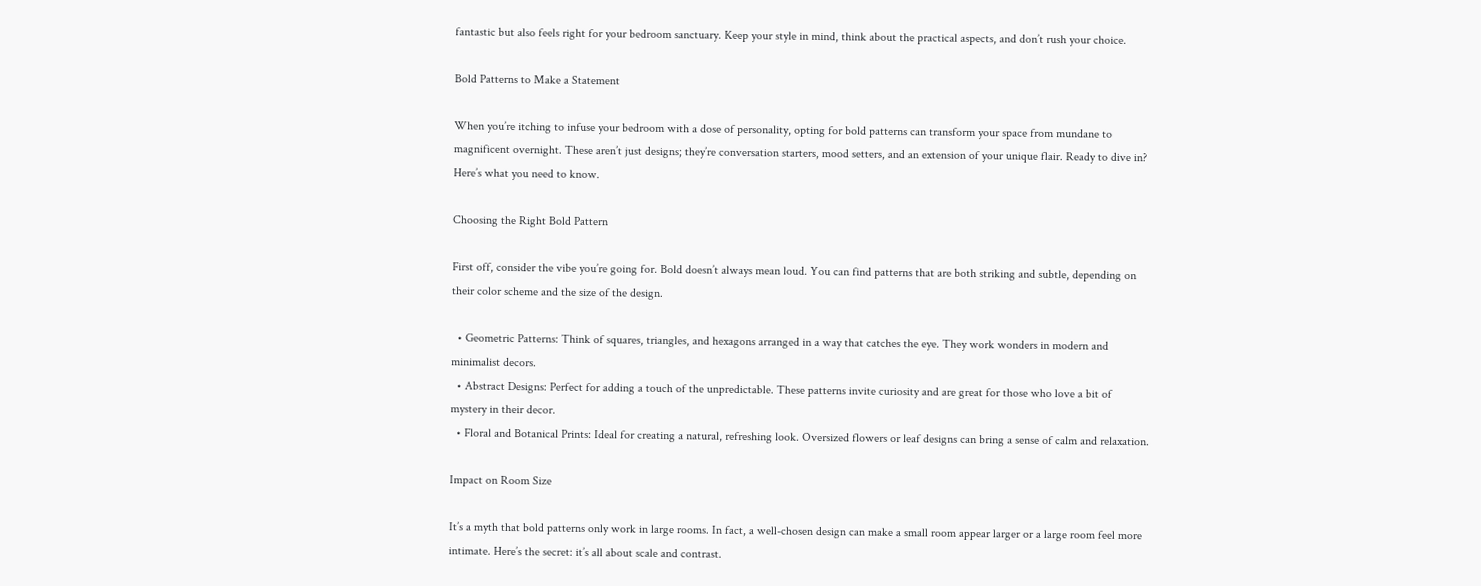fantastic but also feels right for your bedroom sanctuary. Keep your style in mind, think about the practical aspects, and don’t rush your choice.

Bold Patterns to Make a Statement

When you’re itching to infuse your bedroom with a dose of personality, opting for bold patterns can transform your space from mundane to magnificent overnight. These aren’t just designs; they’re conversation starters, mood setters, and an extension of your unique flair. Ready to dive in? Here’s what you need to know.

Choosing the Right Bold Pattern

First off, consider the vibe you’re going for. Bold doesn’t always mean loud. You can find patterns that are both striking and subtle, depending on their color scheme and the size of the design.

  • Geometric Patterns: Think of squares, triangles, and hexagons arranged in a way that catches the eye. They work wonders in modern and minimalist decors.
  • Abstract Designs: Perfect for adding a touch of the unpredictable. These patterns invite curiosity and are great for those who love a bit of mystery in their decor.
  • Floral and Botanical Prints: Ideal for creating a natural, refreshing look. Oversized flowers or leaf designs can bring a sense of calm and relaxation.

Impact on Room Size

It’s a myth that bold patterns only work in large rooms. In fact, a well-chosen design can make a small room appear larger or a large room feel more intimate. Here’s the secret: it’s all about scale and contrast.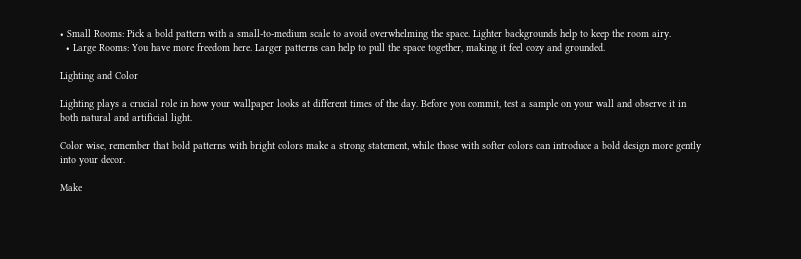• Small Rooms: Pick a bold pattern with a small-to-medium scale to avoid overwhelming the space. Lighter backgrounds help to keep the room airy.
  • Large Rooms: You have more freedom here. Larger patterns can help to pull the space together, making it feel cozy and grounded.

Lighting and Color

Lighting plays a crucial role in how your wallpaper looks at different times of the day. Before you commit, test a sample on your wall and observe it in both natural and artificial light.

Color wise, remember that bold patterns with bright colors make a strong statement, while those with softer colors can introduce a bold design more gently into your decor.

Make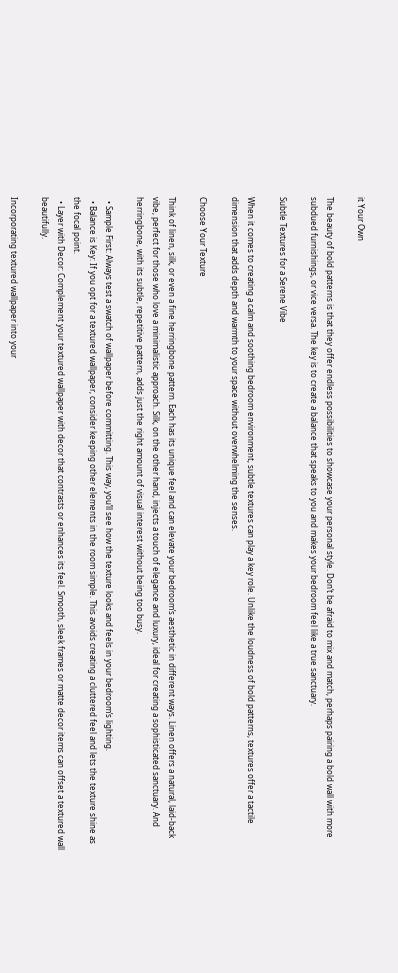it Your Own

The beauty of bold patterns is that they offer endless possibilities to showcase your personal style. Don’t be afraid to mix and match, perhaps pairing a bold wall with more subdued furnishings, or vice versa. The key is to create a balance that speaks to you and makes your bedroom feel like a true sanctuary.

Subtle Textures for a Serene Vibe

When it comes to creating a calm and soothing bedroom environment, subtle textures can play a key role. Unlike the loudness of bold patterns, textures offer a tactile dimension that adds depth and warmth to your space without overwhelming the senses.

Choose Your Texture

Think of linen, silk, or even a fine herringbone pattern. Each has its unique feel and can elevate your bedroom’s aesthetic in different ways. Linen offers a natural, laid-back vibe, perfect for those who love a minimalistic approach. Silk, on the other hand, injects a touch of elegance and luxury, ideal for creating a sophisticated sanctuary. And herringbone, with its subtle, repetitive pattern, adds just the right amount of visual interest without being too busy.

  • Sample First: Always test a swatch of wallpaper before committing. This way, you’ll see how the texture looks and feels in your bedroom’s lighting.
  • Balance is Key: If you opt for a textured wallpaper, consider keeping other elements in the room simple. This avoids creating a cluttered feel and lets the texture shine as the focal point.
  • Layer with Decor: Complement your textured wallpaper with decor that contrasts or enhances its feel. Smooth, sleek frames or matte decor items can offset a textured wall beautifully.

Incorporating textured wallpaper into your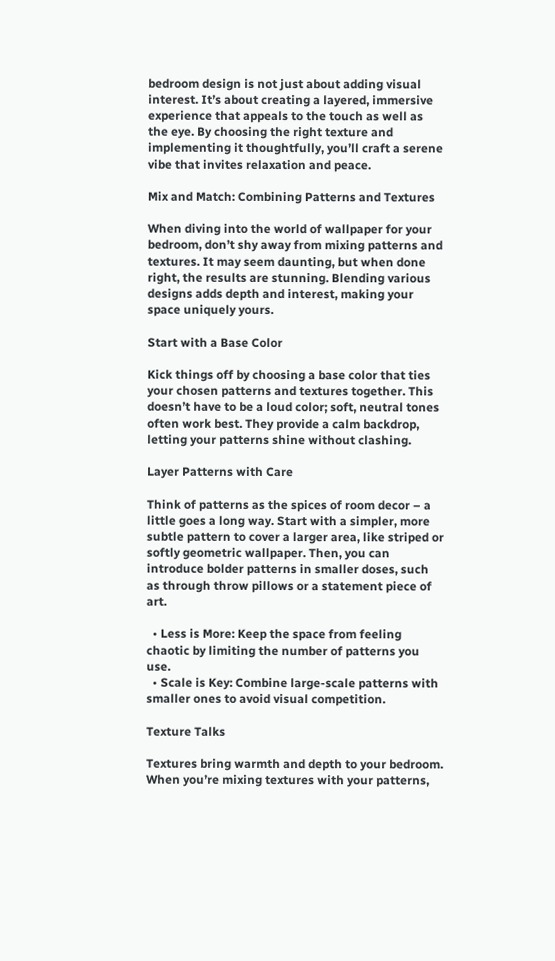bedroom design is not just about adding visual interest. It’s about creating a layered, immersive experience that appeals to the touch as well as the eye. By choosing the right texture and implementing it thoughtfully, you’ll craft a serene vibe that invites relaxation and peace.

Mix and Match: Combining Patterns and Textures

When diving into the world of wallpaper for your bedroom, don’t shy away from mixing patterns and textures. It may seem daunting, but when done right, the results are stunning. Blending various designs adds depth and interest, making your space uniquely yours.

Start with a Base Color

Kick things off by choosing a base color that ties your chosen patterns and textures together. This doesn’t have to be a loud color; soft, neutral tones often work best. They provide a calm backdrop, letting your patterns shine without clashing.

Layer Patterns with Care

Think of patterns as the spices of room decor – a little goes a long way. Start with a simpler, more subtle pattern to cover a larger area, like striped or softly geometric wallpaper. Then, you can introduce bolder patterns in smaller doses, such as through throw pillows or a statement piece of art.

  • Less is More: Keep the space from feeling chaotic by limiting the number of patterns you use.
  • Scale is Key: Combine large-scale patterns with smaller ones to avoid visual competition.

Texture Talks

Textures bring warmth and depth to your bedroom. When you’re mixing textures with your patterns,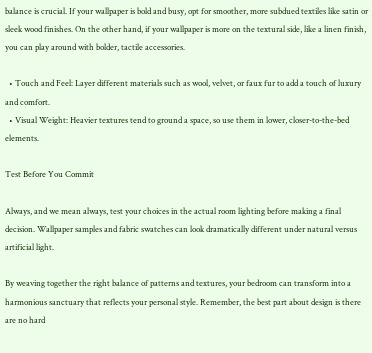balance is crucial. If your wallpaper is bold and busy, opt for smoother, more subdued textiles like satin or sleek wood finishes. On the other hand, if your wallpaper is more on the textural side, like a linen finish, you can play around with bolder, tactile accessories.

  • Touch and Feel: Layer different materials such as wool, velvet, or faux fur to add a touch of luxury and comfort.
  • Visual Weight: Heavier textures tend to ground a space, so use them in lower, closer-to-the-bed elements.

Test Before You Commit

Always, and we mean always, test your choices in the actual room lighting before making a final decision. Wallpaper samples and fabric swatches can look dramatically different under natural versus artificial light.

By weaving together the right balance of patterns and textures, your bedroom can transform into a harmonious sanctuary that reflects your personal style. Remember, the best part about design is there are no hard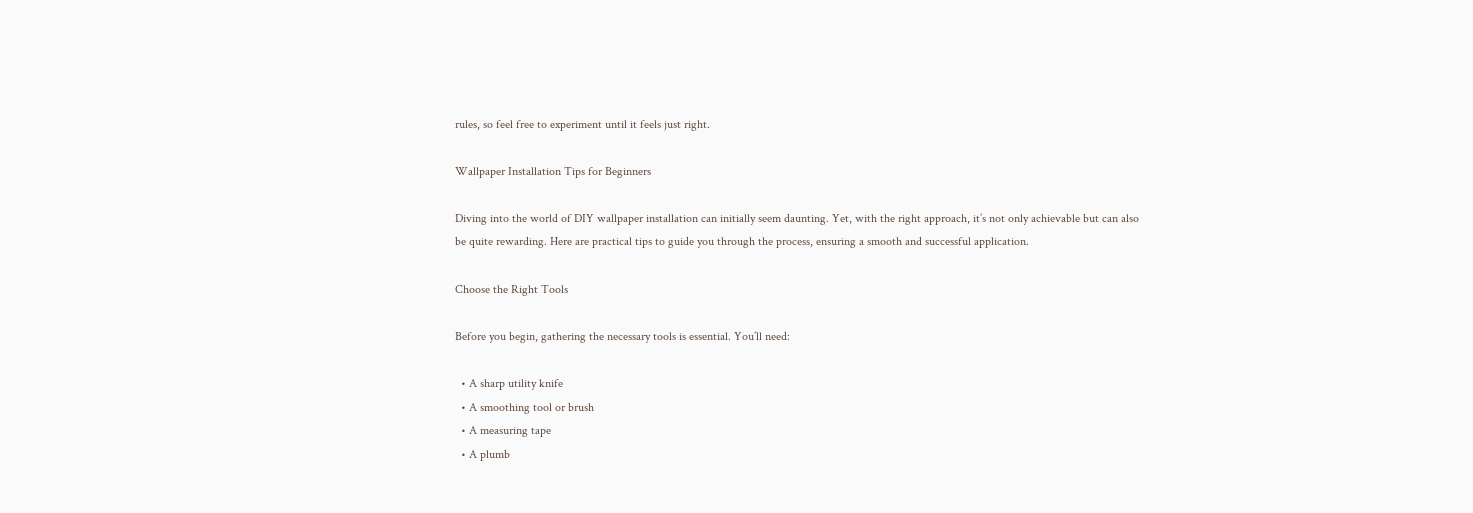rules, so feel free to experiment until it feels just right.

Wallpaper Installation Tips for Beginners

Diving into the world of DIY wallpaper installation can initially seem daunting. Yet, with the right approach, it’s not only achievable but can also be quite rewarding. Here are practical tips to guide you through the process, ensuring a smooth and successful application.

Choose the Right Tools

Before you begin, gathering the necessary tools is essential. You’ll need:

  • A sharp utility knife
  • A smoothing tool or brush
  • A measuring tape
  • A plumb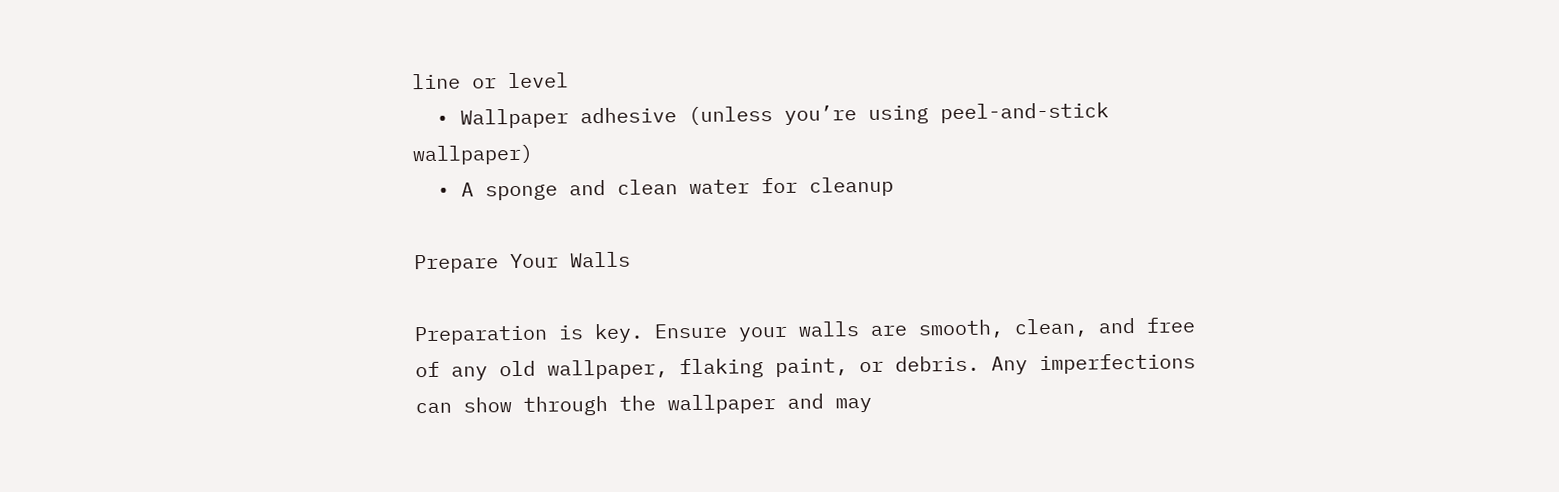line or level
  • Wallpaper adhesive (unless you’re using peel-and-stick wallpaper)
  • A sponge and clean water for cleanup

Prepare Your Walls

Preparation is key. Ensure your walls are smooth, clean, and free of any old wallpaper, flaking paint, or debris. Any imperfections can show through the wallpaper and may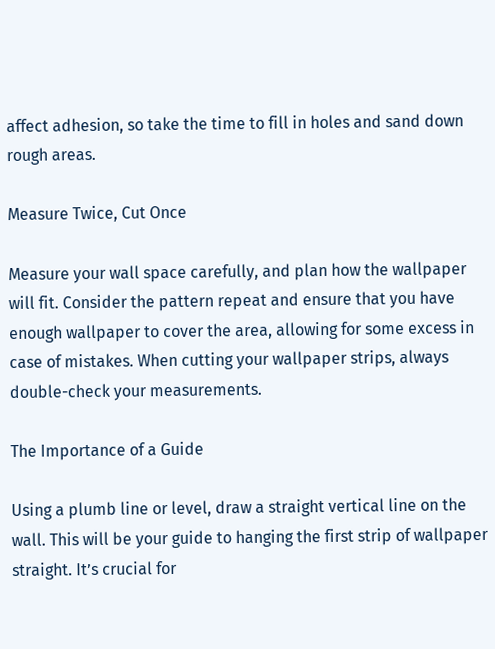affect adhesion, so take the time to fill in holes and sand down rough areas.

Measure Twice, Cut Once

Measure your wall space carefully, and plan how the wallpaper will fit. Consider the pattern repeat and ensure that you have enough wallpaper to cover the area, allowing for some excess in case of mistakes. When cutting your wallpaper strips, always double-check your measurements.

The Importance of a Guide

Using a plumb line or level, draw a straight vertical line on the wall. This will be your guide to hanging the first strip of wallpaper straight. It’s crucial for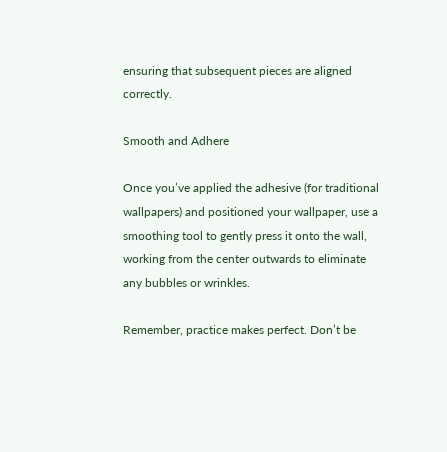ensuring that subsequent pieces are aligned correctly.

Smooth and Adhere

Once you’ve applied the adhesive (for traditional wallpapers) and positioned your wallpaper, use a smoothing tool to gently press it onto the wall, working from the center outwards to eliminate any bubbles or wrinkles.

Remember, practice makes perfect. Don’t be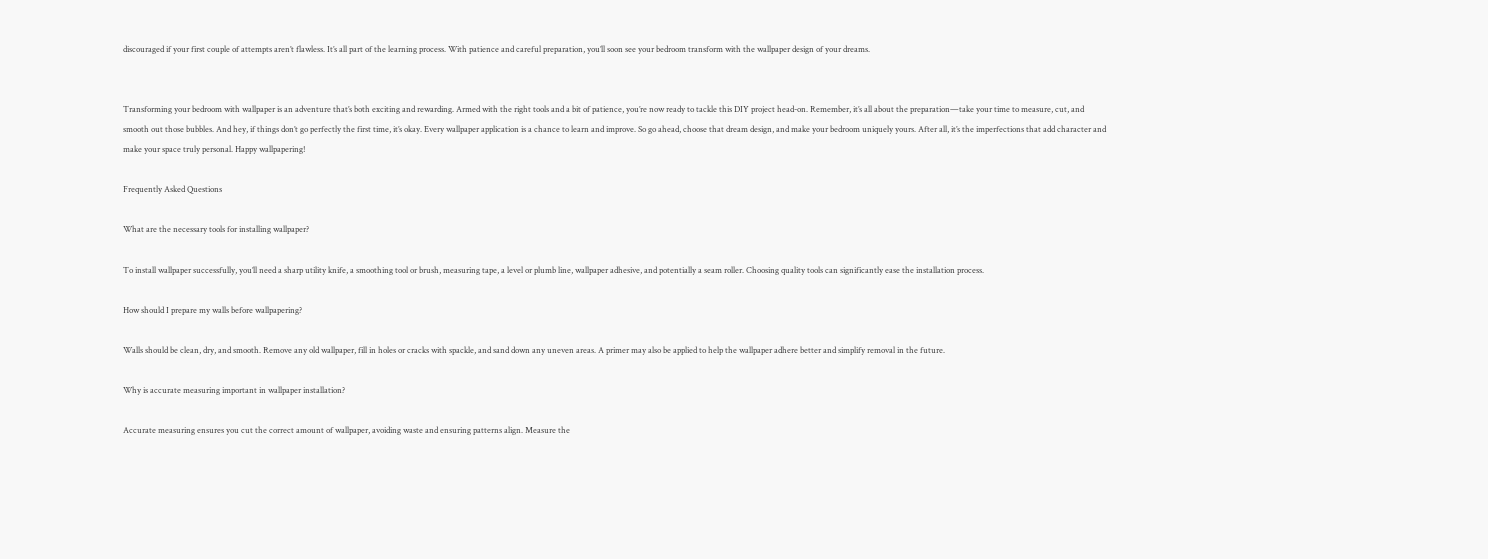discouraged if your first couple of attempts aren’t flawless. It’s all part of the learning process. With patience and careful preparation, you’ll soon see your bedroom transform with the wallpaper design of your dreams.


Transforming your bedroom with wallpaper is an adventure that’s both exciting and rewarding. Armed with the right tools and a bit of patience, you’re now ready to tackle this DIY project head-on. Remember, it’s all about the preparation—take your time to measure, cut, and smooth out those bubbles. And hey, if things don’t go perfectly the first time, it’s okay. Every wallpaper application is a chance to learn and improve. So go ahead, choose that dream design, and make your bedroom uniquely yours. After all, it’s the imperfections that add character and make your space truly personal. Happy wallpapering!

Frequently Asked Questions

What are the necessary tools for installing wallpaper?

To install wallpaper successfully, you’ll need a sharp utility knife, a smoothing tool or brush, measuring tape, a level or plumb line, wallpaper adhesive, and potentially a seam roller. Choosing quality tools can significantly ease the installation process.

How should I prepare my walls before wallpapering?

Walls should be clean, dry, and smooth. Remove any old wallpaper, fill in holes or cracks with spackle, and sand down any uneven areas. A primer may also be applied to help the wallpaper adhere better and simplify removal in the future.

Why is accurate measuring important in wallpaper installation?

Accurate measuring ensures you cut the correct amount of wallpaper, avoiding waste and ensuring patterns align. Measure the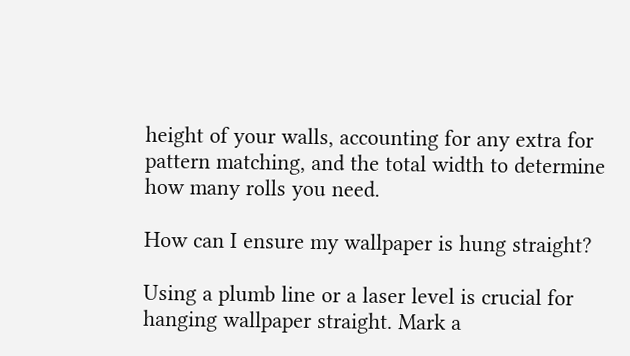height of your walls, accounting for any extra for pattern matching, and the total width to determine how many rolls you need.

How can I ensure my wallpaper is hung straight?

Using a plumb line or a laser level is crucial for hanging wallpaper straight. Mark a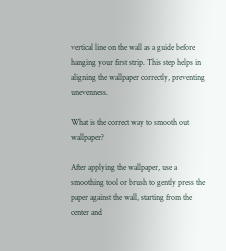vertical line on the wall as a guide before hanging your first strip. This step helps in aligning the wallpaper correctly, preventing unevenness.

What is the correct way to smooth out wallpaper?

After applying the wallpaper, use a smoothing tool or brush to gently press the paper against the wall, starting from the center and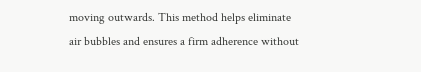moving outwards. This method helps eliminate air bubbles and ensures a firm adherence without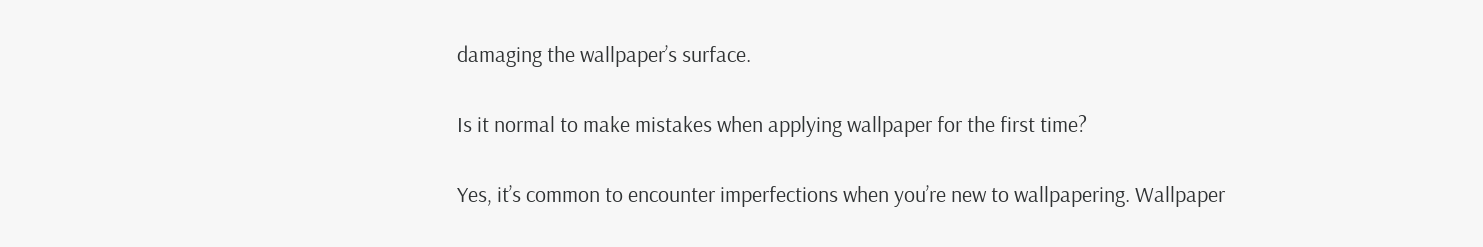damaging the wallpaper’s surface.

Is it normal to make mistakes when applying wallpaper for the first time?

Yes, it’s common to encounter imperfections when you’re new to wallpapering. Wallpaper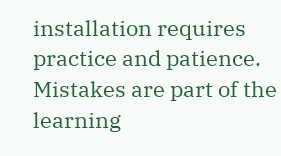installation requires practice and patience. Mistakes are part of the learning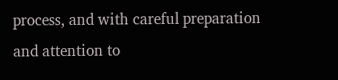process, and with careful preparation and attention to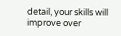detail, your skills will improve over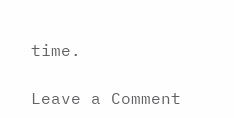time.

Leave a Comment